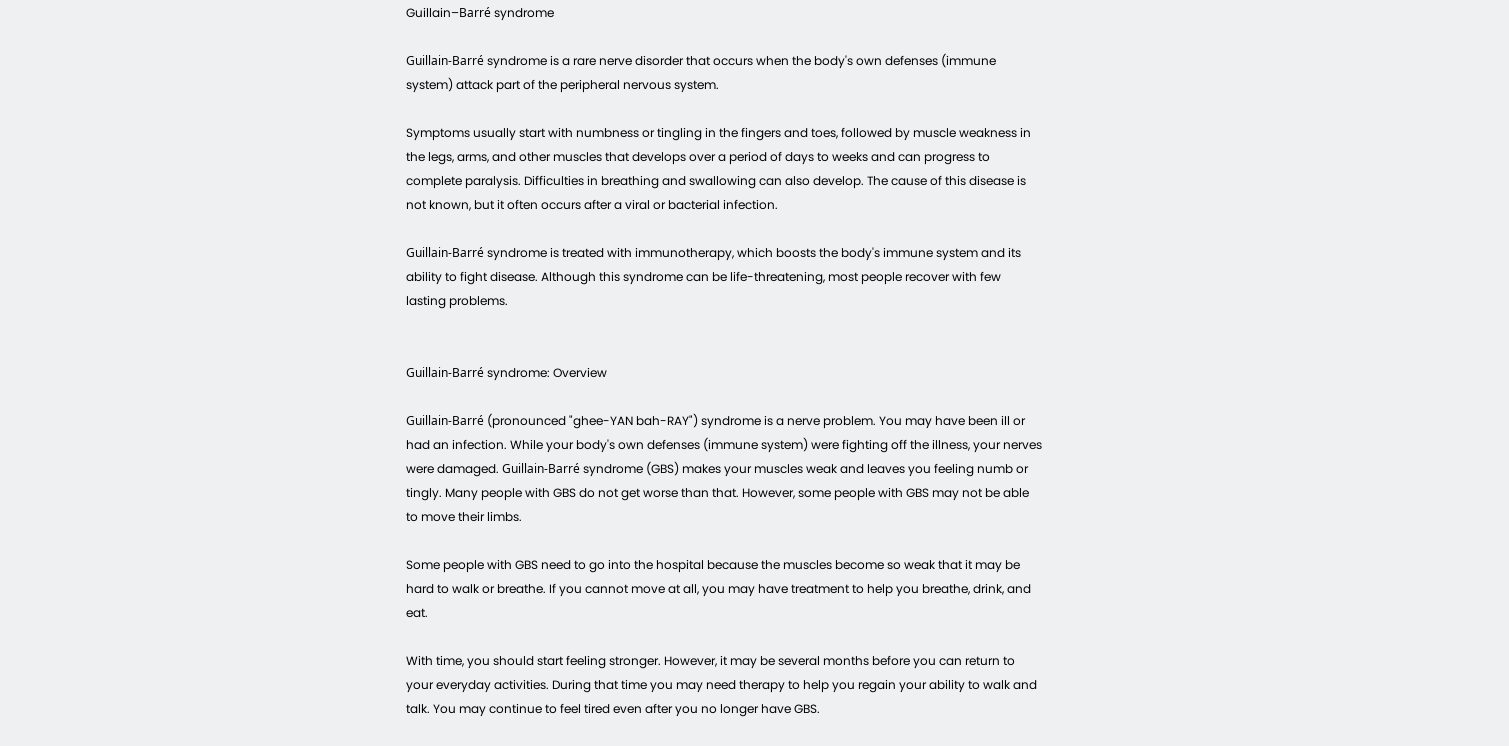Guillain–Barré syndrome

Guillain-Barré syndrome is a rare nerve disorder that occurs when the body's own defenses (immune system) attack part of the peripheral nervous system.

Symptoms usually start with numbness or tingling in the fingers and toes, followed by muscle weakness in the legs, arms, and other muscles that develops over a period of days to weeks and can progress to complete paralysis. Difficulties in breathing and swallowing can also develop. The cause of this disease is not known, but it often occurs after a viral or bacterial infection.

Guillain-Barré syndrome is treated with immunotherapy, which boosts the body's immune system and its ability to fight disease. Although this syndrome can be life-threatening, most people recover with few lasting problems.


Guillain-Barré syndrome: Overview

Guillain-Barré (pronounced "ghee-YAN bah-RAY") syndrome is a nerve problem. You may have been ill or had an infection. While your body's own defenses (immune system) were fighting off the illness, your nerves were damaged. Guillain-Barré syndrome (GBS) makes your muscles weak and leaves you feeling numb or tingly. Many people with GBS do not get worse than that. However, some people with GBS may not be able to move their limbs.

Some people with GBS need to go into the hospital because the muscles become so weak that it may be hard to walk or breathe. If you cannot move at all, you may have treatment to help you breathe, drink, and eat.

With time, you should start feeling stronger. However, it may be several months before you can return to your everyday activities. During that time you may need therapy to help you regain your ability to walk and talk. You may continue to feel tired even after you no longer have GBS.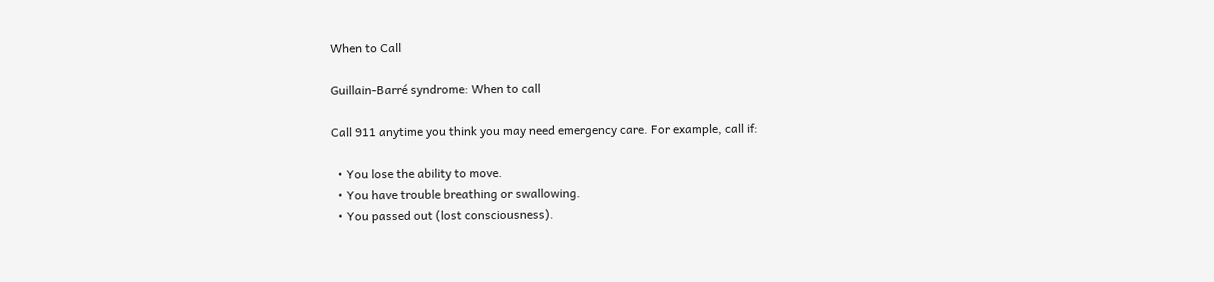When to Call

Guillain-Barré syndrome: When to call

Call 911 anytime you think you may need emergency care. For example, call if:

  • You lose the ability to move.
  • You have trouble breathing or swallowing.
  • You passed out (lost consciousness).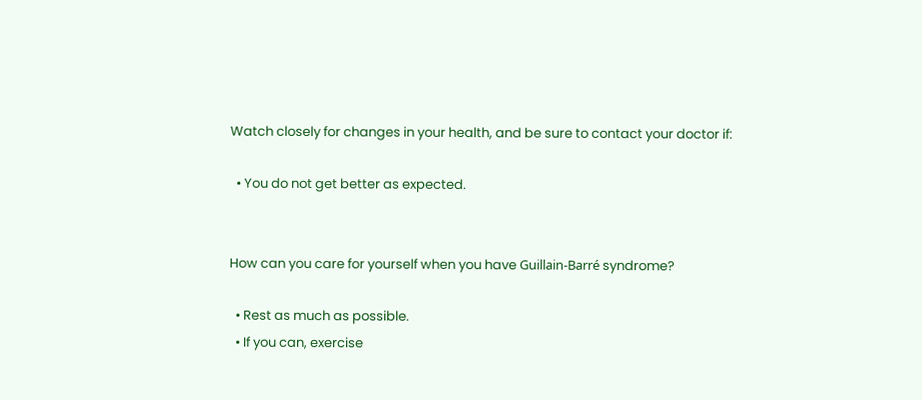Watch closely for changes in your health, and be sure to contact your doctor if:

  • You do not get better as expected.


How can you care for yourself when you have Guillain-Barré syndrome?

  • Rest as much as possible.
  • If you can, exercise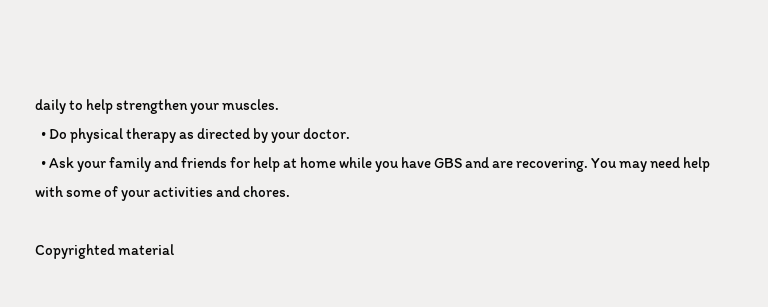daily to help strengthen your muscles.
  • Do physical therapy as directed by your doctor.
  • Ask your family and friends for help at home while you have GBS and are recovering. You may need help with some of your activities and chores.

Copyrighted material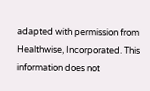adapted with permission from Healthwise, Incorporated. This information does not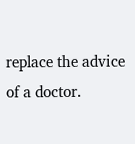replace the advice of a doctor.